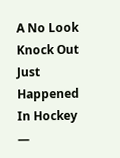A No Look Knock Out Just Happened In Hockey —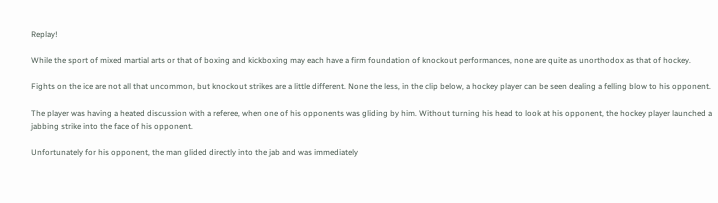Replay!

While the sport of mixed martial arts or that of boxing and kickboxing may each have a firm foundation of knockout performances, none are quite as unorthodox as that of hockey.

Fights on the ice are not all that uncommon, but knockout strikes are a little different. None the less, in the clip below, a hockey player can be seen dealing a felling blow to his opponent.

The player was having a heated discussion with a referee, when one of his opponents was gliding by him. Without turning his head to look at his opponent, the hockey player launched a jabbing strike into the face of his opponent.

Unfortunately for his opponent, the man glided directly into the jab and was immediately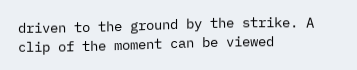driven to the ground by the strike. A clip of the moment can be viewed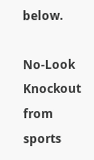below.

No-Look Knockout from sports